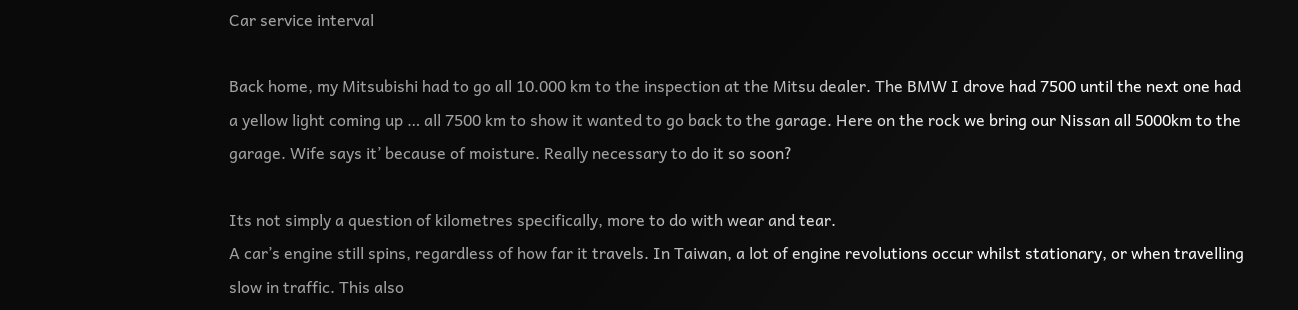Car service interval

Back home, my Mitsubishi had to go all 10.000 km to the inspection at the Mitsu dealer. The BMW I drove had 7500 until the next one had a yellow light coming up … all 7500 km to show it wanted to go back to the garage. Here on the rock we bring our Nissan all 5000km to the garage. Wife says it’ because of moisture. Really necessary to do it so soon?

Its not simply a question of kilometres specifically, more to do with wear and tear.
A car’s engine still spins, regardless of how far it travels. In Taiwan, a lot of engine revolutions occur whilst stationary, or when travelling slow in traffic. This also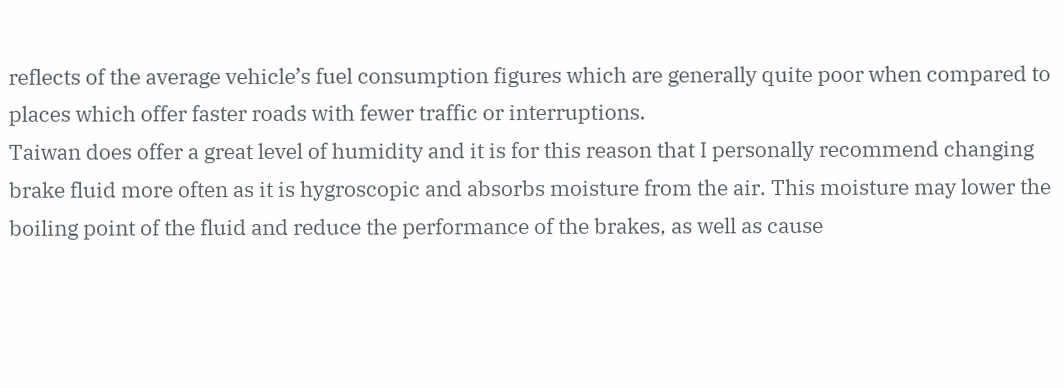reflects of the average vehicle’s fuel consumption figures which are generally quite poor when compared to places which offer faster roads with fewer traffic or interruptions.
Taiwan does offer a great level of humidity and it is for this reason that I personally recommend changing brake fluid more often as it is hygroscopic and absorbs moisture from the air. This moisture may lower the boiling point of the fluid and reduce the performance of the brakes, as well as cause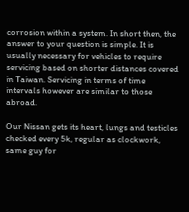corrosion within a system. In short then, the answer to your question is simple. It is usually necessary for vehicles to require servicing based on shorter distances covered in Taiwan. Servicing in terms of time intervals however are similar to those abroad.

Our Nissan gets its heart, lungs and testicles checked every 5k, regular as clockwork, same guy for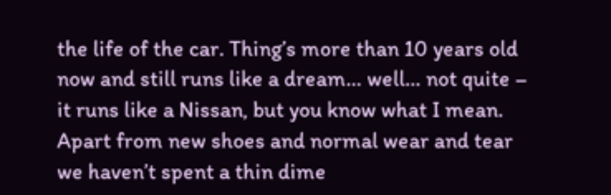the life of the car. Thing’s more than 10 years old now and still runs like a dream… well… not quite – it runs like a Nissan, but you know what I mean. Apart from new shoes and normal wear and tear we haven’t spent a thin dime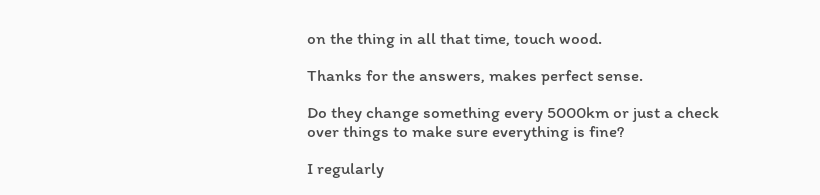on the thing in all that time, touch wood.

Thanks for the answers, makes perfect sense.

Do they change something every 5000km or just a check over things to make sure everything is fine?

I regularly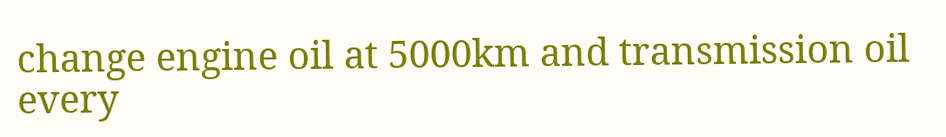change engine oil at 5000km and transmission oil every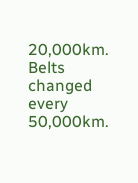20,000km. Belts changed every 50,000km.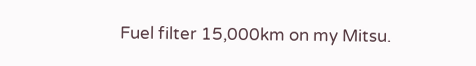Fuel filter 15,000km on my Mitsu.